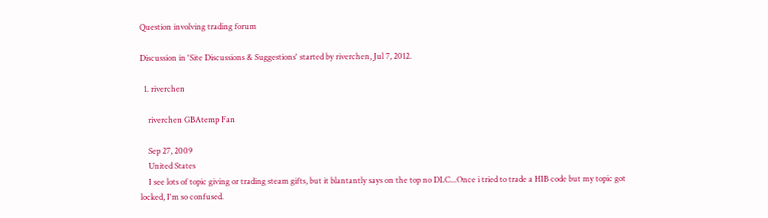Question involving trading forum

Discussion in 'Site Discussions & Suggestions' started by riverchen, Jul 7, 2012.

  1. riverchen

    riverchen GBAtemp Fan

    Sep 27, 2009
    United States
    I see lots of topic giving or trading steam gifts, but it blantantly says on the top no DLC...Once i tried to trade a HIB code but my topic got locked, I'm so confused.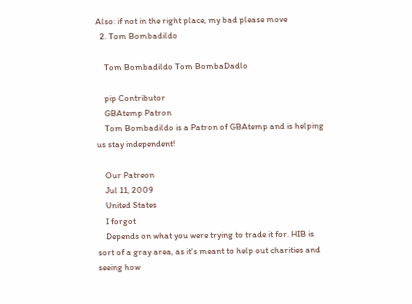Also: if not in the right place, my bad please move
  2. Tom Bombadildo

    Tom Bombadildo Tom BombaDadlo

    pip Contributor
    GBAtemp Patron
    Tom Bombadildo is a Patron of GBAtemp and is helping us stay independent!

    Our Patreon
    Jul 11, 2009
    United States
    I forgot
    Depends on what you were trying to trade it for. HIB is sort of a gray area, as it's meant to help out charities and seeing how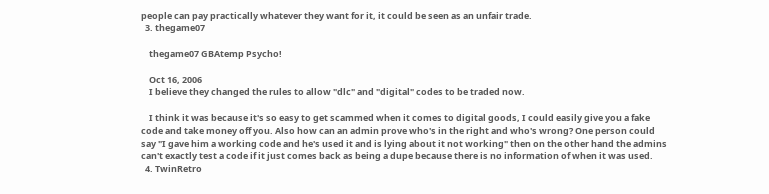people can pay practically whatever they want for it, it could be seen as an unfair trade.
  3. thegame07

    thegame07 GBAtemp Psycho!

    Oct 16, 2006
    I believe they changed the rules to allow "dlc" and "digital" codes to be traded now.

    I think it was because it's so easy to get scammed when it comes to digital goods, I could easily give you a fake code and take money off you. Also how can an admin prove who's in the right and who's wrong? One person could say "I gave him a working code and he's used it and is lying about it not working" then on the other hand the admins can't exactly test a code if it just comes back as being a dupe because there is no information of when it was used.
  4. TwinRetro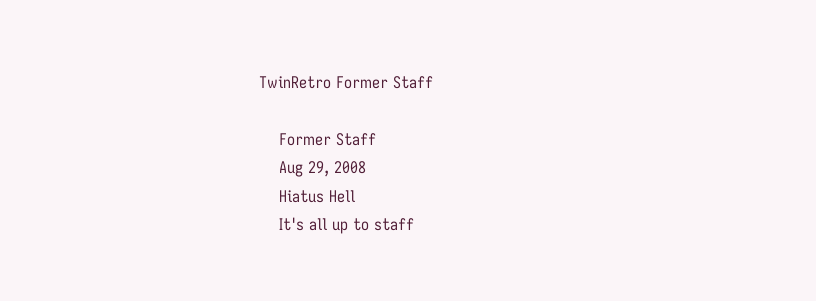TwinRetro Former Staff

    Former Staff
    Aug 29, 2008
    Hiatus Hell
    It's all up to staff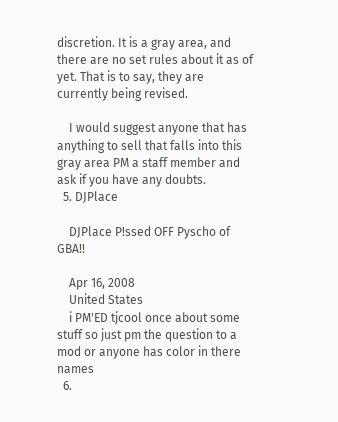discretion. It is a gray area, and there are no set rules about it as of yet. That is to say, they are currently being revised.

    I would suggest anyone that has anything to sell that falls into this gray area PM a staff member and ask if you have any doubts.
  5. DJPlace

    DJPlace P!ssed OFF Pyscho of GBA!!

    Apr 16, 2008
    United States
    i PM'ED tjcool once about some stuff so just pm the question to a mod or anyone has color in there names
  6.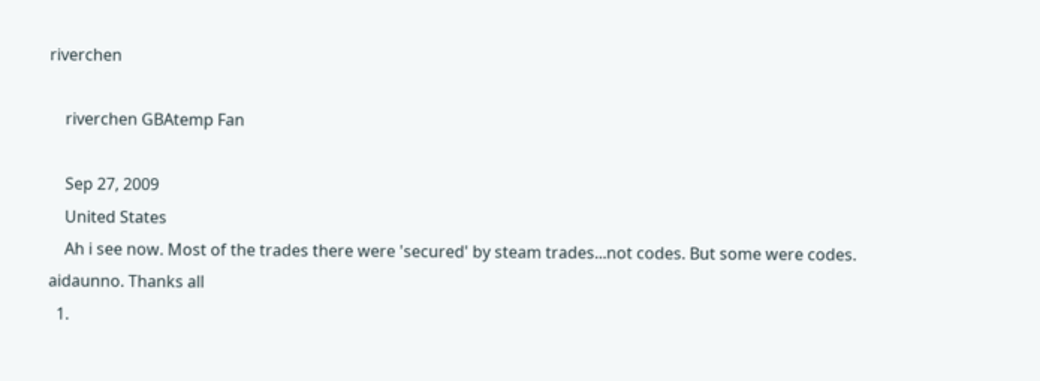riverchen

    riverchen GBAtemp Fan

    Sep 27, 2009
    United States
    Ah i see now. Most of the trades there were 'secured' by steam trades...not codes. But some were codes. aidaunno. Thanks all
  1.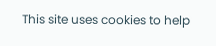This site uses cookies to help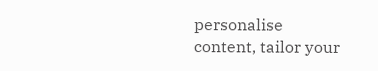personalise content, tailor your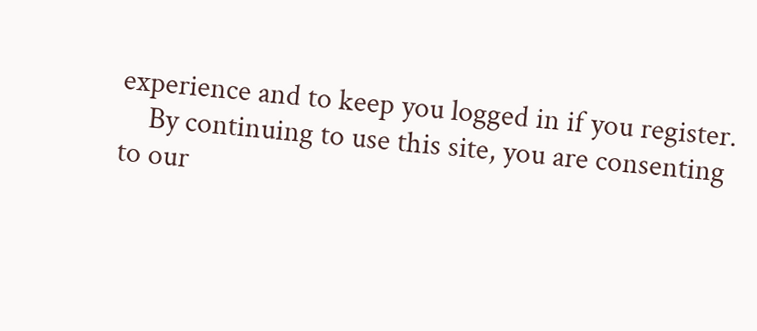experience and to keep you logged in if you register.
    By continuing to use this site, you are consenting to our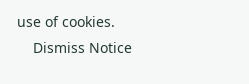use of cookies.
    Dismiss Notice